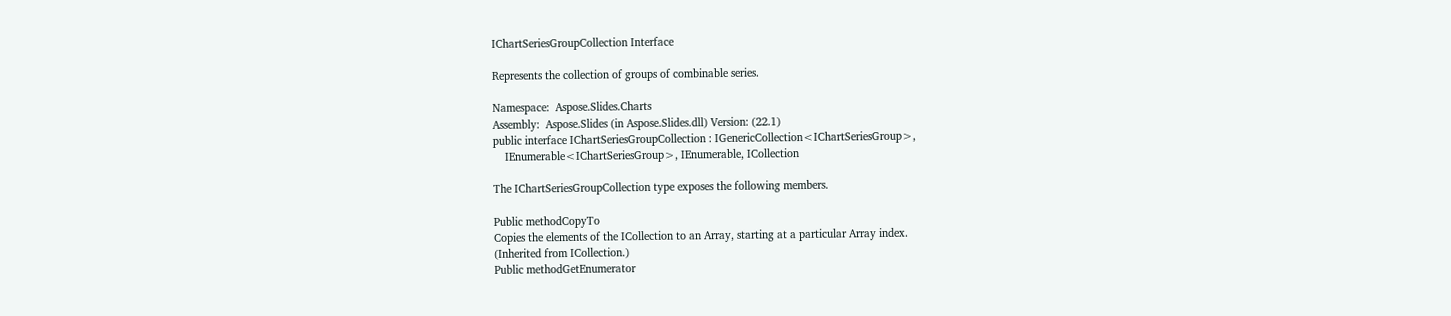IChartSeriesGroupCollection Interface

Represents the collection of groups of combinable series.

Namespace:  Aspose.Slides.Charts
Assembly:  Aspose.Slides (in Aspose.Slides.dll) Version: (22.1)
public interface IChartSeriesGroupCollection : IGenericCollection<IChartSeriesGroup>,
    IEnumerable<IChartSeriesGroup>, IEnumerable, ICollection

The IChartSeriesGroupCollection type exposes the following members.

Public methodCopyTo
Copies the elements of the ICollection to an Array, starting at a particular Array index.
(Inherited from ICollection.)
Public methodGetEnumerator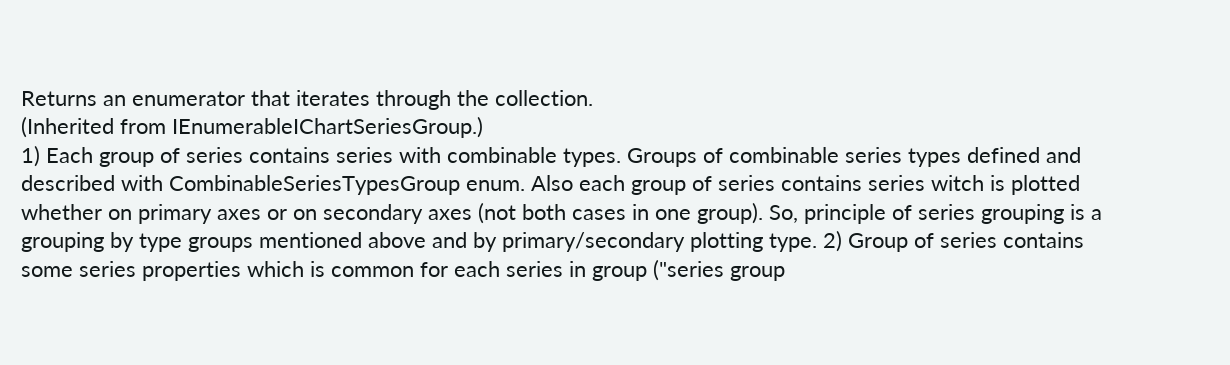Returns an enumerator that iterates through the collection.
(Inherited from IEnumerableIChartSeriesGroup.)
1) Each group of series contains series with combinable types. Groups of combinable series types defined and described with CombinableSeriesTypesGroup enum. Also each group of series contains series witch is plotted whether on primary axes or on secondary axes (not both cases in one group). So, principle of series grouping is a grouping by type groups mentioned above and by primary/secondary plotting type. 2) Group of series contains some series properties which is common for each series in group ("series group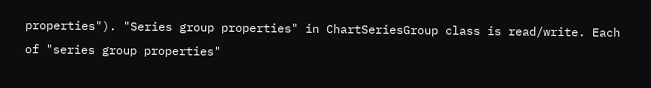properties"). "Series group properties" in ChartSeriesGroup class is read/write. Each of "series group properties"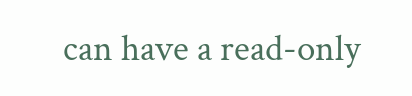can have a read-only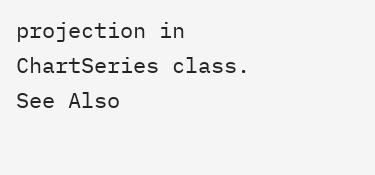projection in ChartSeries class.
See Also